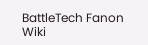BattleTech Fanon Wiki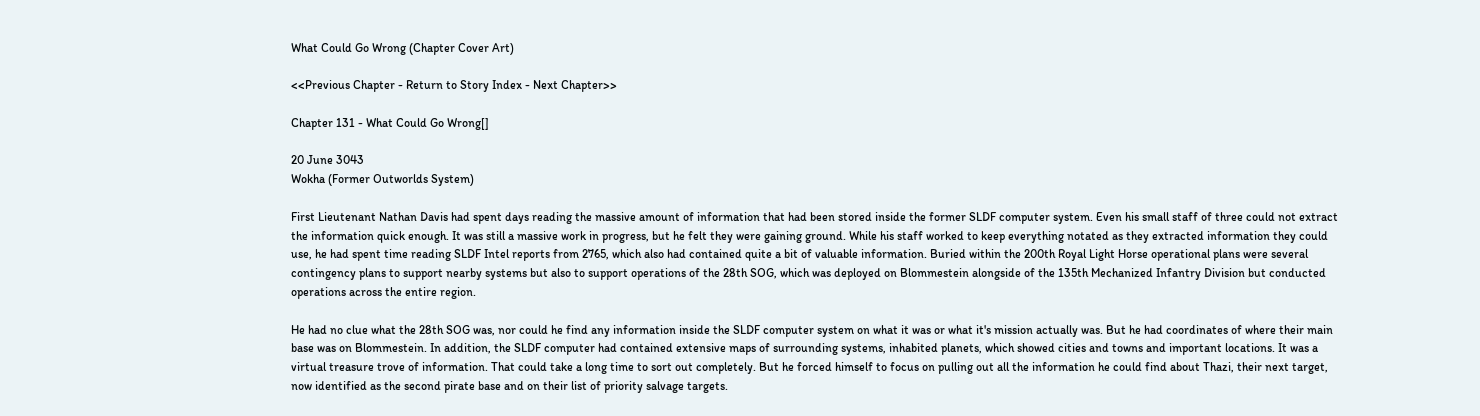What Could Go Wrong (Chapter Cover Art)

<<Previous Chapter - Return to Story Index - Next Chapter>>

Chapter 131 - What Could Go Wrong[]

20 June 3043
Wokha (Former Outworlds System)

First Lieutenant Nathan Davis had spent days reading the massive amount of information that had been stored inside the former SLDF computer system. Even his small staff of three could not extract the information quick enough. It was still a massive work in progress, but he felt they were gaining ground. While his staff worked to keep everything notated as they extracted information they could use, he had spent time reading SLDF Intel reports from 2765, which also had contained quite a bit of valuable information. Buried within the 200th Royal Light Horse operational plans were several contingency plans to support nearby systems but also to support operations of the 28th SOG, which was deployed on Blommestein alongside of the 135th Mechanized Infantry Division but conducted operations across the entire region.

He had no clue what the 28th SOG was, nor could he find any information inside the SLDF computer system on what it was or what it's mission actually was. But he had coordinates of where their main base was on Blommestein. In addition, the SLDF computer had contained extensive maps of surrounding systems, inhabited planets, which showed cities and towns and important locations. It was a virtual treasure trove of information. That could take a long time to sort out completely. But he forced himself to focus on pulling out all the information he could find about Thazi, their next target, now identified as the second pirate base and on their list of priority salvage targets.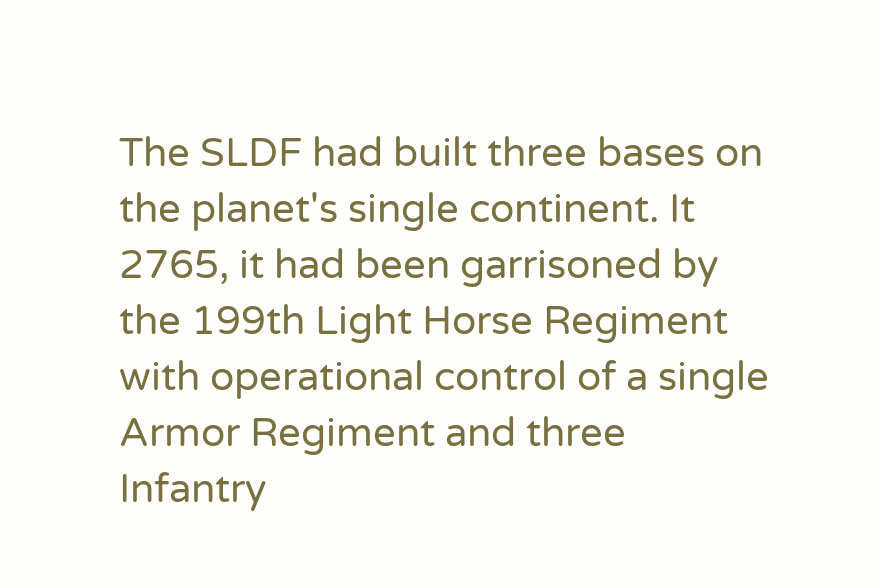The SLDF had built three bases on the planet's single continent. It 2765, it had been garrisoned by the 199th Light Horse Regiment with operational control of a single Armor Regiment and three Infantry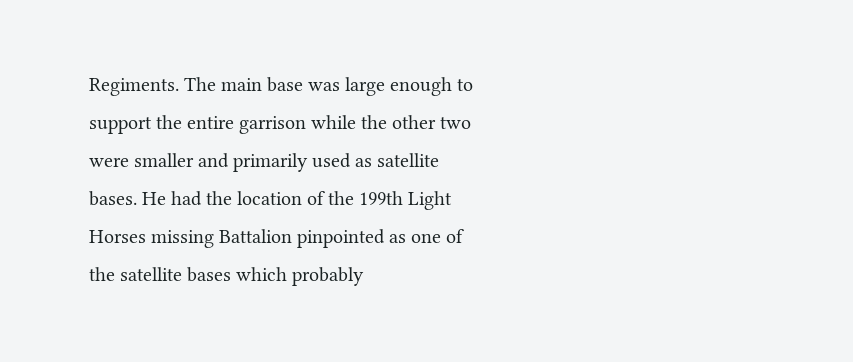Regiments. The main base was large enough to support the entire garrison while the other two were smaller and primarily used as satellite bases. He had the location of the 199th Light Horses missing Battalion pinpointed as one of the satellite bases which probably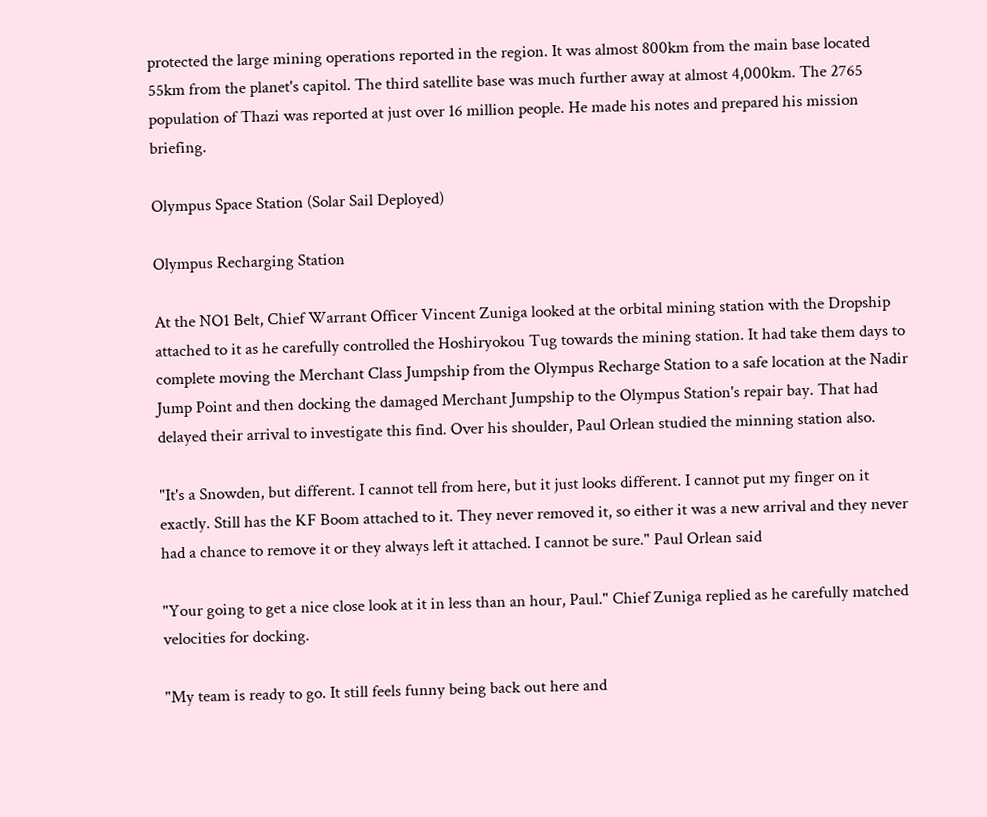protected the large mining operations reported in the region. It was almost 800km from the main base located 55km from the planet's capitol. The third satellite base was much further away at almost 4,000km. The 2765 population of Thazi was reported at just over 16 million people. He made his notes and prepared his mission briefing.

Olympus Space Station (Solar Sail Deployed)

Olympus Recharging Station

At the NO1 Belt, Chief Warrant Officer Vincent Zuniga looked at the orbital mining station with the Dropship attached to it as he carefully controlled the Hoshiryokou Tug towards the mining station. It had take them days to complete moving the Merchant Class Jumpship from the Olympus Recharge Station to a safe location at the Nadir Jump Point and then docking the damaged Merchant Jumpship to the Olympus Station's repair bay. That had delayed their arrival to investigate this find. Over his shoulder, Paul Orlean studied the minning station also.

"It's a Snowden, but different. I cannot tell from here, but it just looks different. I cannot put my finger on it exactly. Still has the KF Boom attached to it. They never removed it, so either it was a new arrival and they never had a chance to remove it or they always left it attached. I cannot be sure." Paul Orlean said

"Your going to get a nice close look at it in less than an hour, Paul." Chief Zuniga replied as he carefully matched velocities for docking.

"My team is ready to go. It still feels funny being back out here and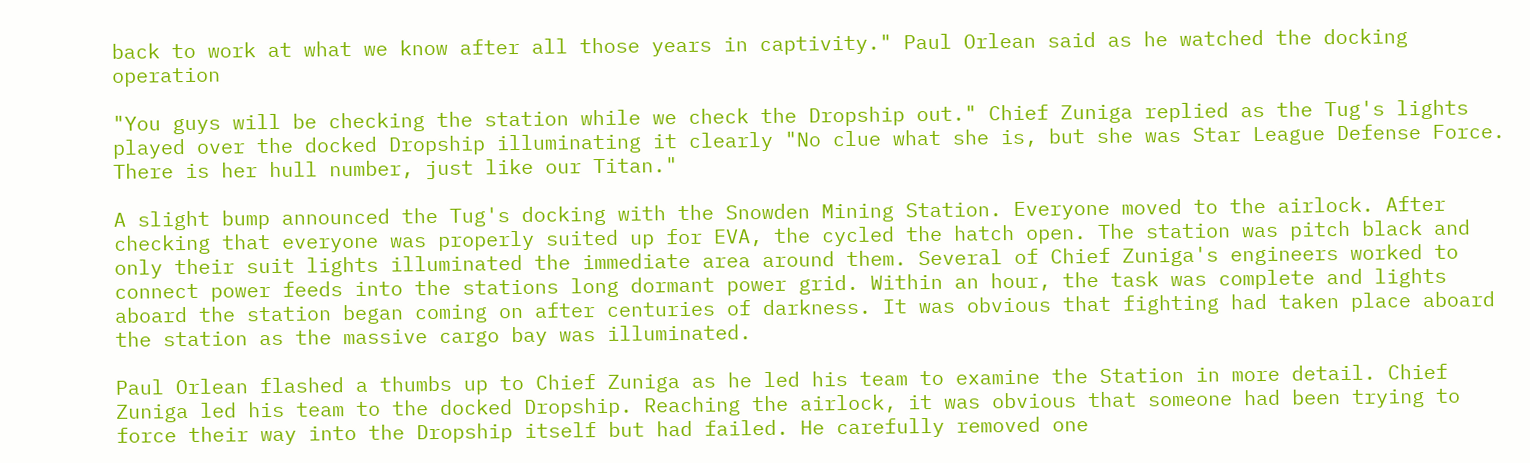back to work at what we know after all those years in captivity." Paul Orlean said as he watched the docking operation

"You guys will be checking the station while we check the Dropship out." Chief Zuniga replied as the Tug's lights played over the docked Dropship illuminating it clearly "No clue what she is, but she was Star League Defense Force. There is her hull number, just like our Titan."

A slight bump announced the Tug's docking with the Snowden Mining Station. Everyone moved to the airlock. After checking that everyone was properly suited up for EVA, the cycled the hatch open. The station was pitch black and only their suit lights illuminated the immediate area around them. Several of Chief Zuniga's engineers worked to connect power feeds into the stations long dormant power grid. Within an hour, the task was complete and lights aboard the station began coming on after centuries of darkness. It was obvious that fighting had taken place aboard the station as the massive cargo bay was illuminated.

Paul Orlean flashed a thumbs up to Chief Zuniga as he led his team to examine the Station in more detail. Chief Zuniga led his team to the docked Dropship. Reaching the airlock, it was obvious that someone had been trying to force their way into the Dropship itself but had failed. He carefully removed one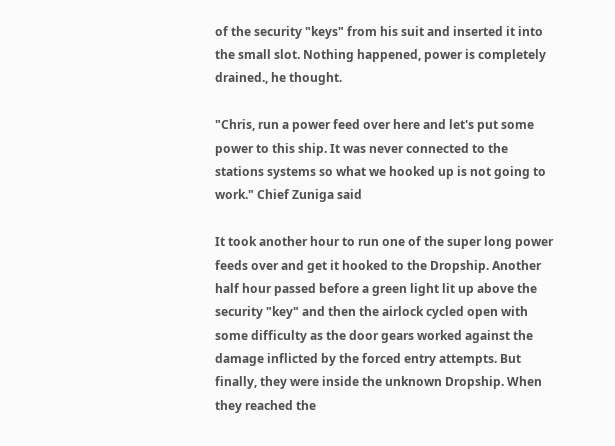of the security "keys" from his suit and inserted it into the small slot. Nothing happened, power is completely drained., he thought.

"Chris, run a power feed over here and let's put some power to this ship. It was never connected to the stations systems so what we hooked up is not going to work." Chief Zuniga said

It took another hour to run one of the super long power feeds over and get it hooked to the Dropship. Another half hour passed before a green light lit up above the security "key" and then the airlock cycled open with some difficulty as the door gears worked against the damage inflicted by the forced entry attempts. But finally, they were inside the unknown Dropship. When they reached the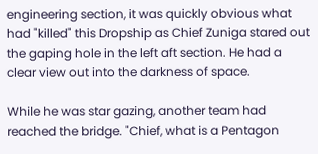engineering section, it was quickly obvious what had "killed" this Dropship as Chief Zuniga stared out the gaping hole in the left aft section. He had a clear view out into the darkness of space.

While he was star gazing, another team had reached the bridge. "Chief, what is a Pentagon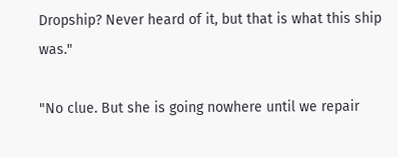Dropship? Never heard of it, but that is what this ship was."

"No clue. But she is going nowhere until we repair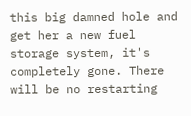this big damned hole and get her a new fuel storage system, it's completely gone. There will be no restarting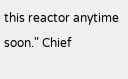this reactor anytime soon." Chief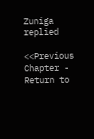Zuniga replied

<<Previous Chapter - Return to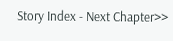Story Index - Next Chapter>>